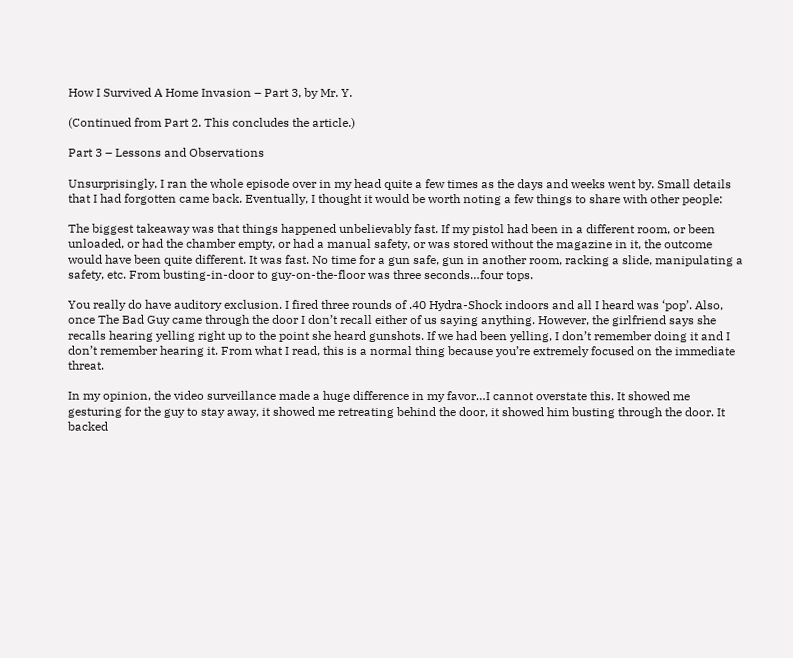How I Survived A Home Invasion – Part 3, by Mr. Y.

(Continued from Part 2. This concludes the article.)

Part 3 – Lessons and Observations

Unsurprisingly, I ran the whole episode over in my head quite a few times as the days and weeks went by. Small details that I had forgotten came back. Eventually, I thought it would be worth noting a few things to share with other people:

The biggest takeaway was that things happened unbelievably fast. If my pistol had been in a different room, or been unloaded, or had the chamber empty, or had a manual safety, or was stored without the magazine in it, the outcome would have been quite different. It was fast. No time for a gun safe, gun in another room, racking a slide, manipulating a safety, etc. From busting-in-door to guy-on-the-floor was three seconds…four tops.

You really do have auditory exclusion. I fired three rounds of .40 Hydra-Shock indoors and all I heard was ‘pop’. Also, once The Bad Guy came through the door I don’t recall either of us saying anything. However, the girlfriend says she recalls hearing yelling right up to the point she heard gunshots. If we had been yelling, I don’t remember doing it and I don’t remember hearing it. From what I read, this is a normal thing because you’re extremely focused on the immediate threat.

In my opinion, the video surveillance made a huge difference in my favor…I cannot overstate this. It showed me gesturing for the guy to stay away, it showed me retreating behind the door, it showed him busting through the door. It backed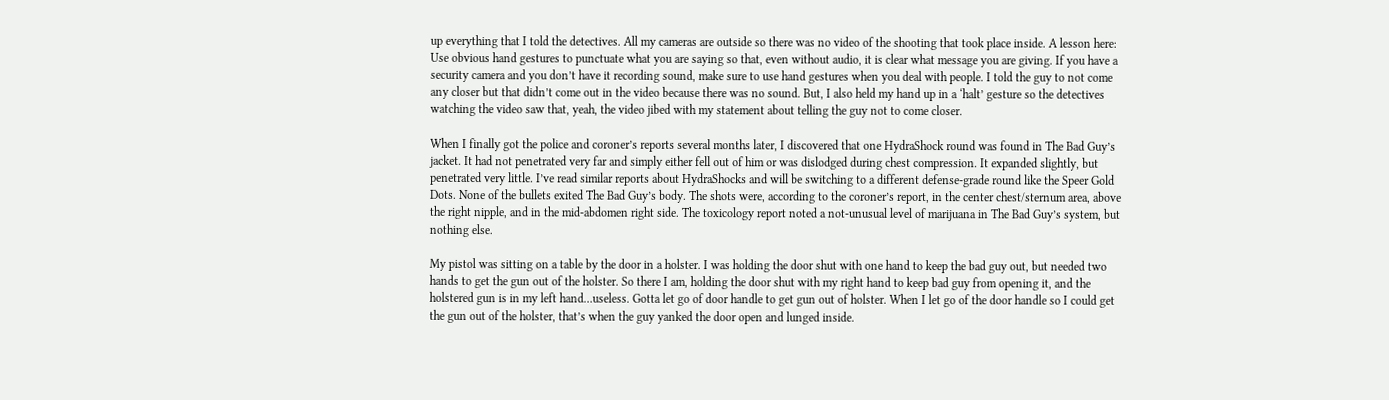up everything that I told the detectives. All my cameras are outside so there was no video of the shooting that took place inside. A lesson here: Use obvious hand gestures to punctuate what you are saying so that, even without audio, it is clear what message you are giving. If you have a security camera and you don’t have it recording sound, make sure to use hand gestures when you deal with people. I told the guy to not come any closer but that didn’t come out in the video because there was no sound. But, I also held my hand up in a ‘halt’ gesture so the detectives watching the video saw that, yeah, the video jibed with my statement about telling the guy not to come closer.

When I finally got the police and coroner’s reports several months later, I discovered that one HydraShock round was found in The Bad Guy’s jacket. It had not penetrated very far and simply either fell out of him or was dislodged during chest compression. It expanded slightly, but penetrated very little. I’ve read similar reports about HydraShocks and will be switching to a different defense-grade round like the Speer Gold Dots. None of the bullets exited The Bad Guy’s body. The shots were, according to the coroner’s report, in the center chest/sternum area, above the right nipple, and in the mid-abdomen right side. The toxicology report noted a not-unusual level of marijuana in The Bad Guy’s system, but nothing else.

My pistol was sitting on a table by the door in a holster. I was holding the door shut with one hand to keep the bad guy out, but needed two hands to get the gun out of the holster. So there I am, holding the door shut with my right hand to keep bad guy from opening it, and the holstered gun is in my left hand…useless. Gotta let go of door handle to get gun out of holster. When I let go of the door handle so I could get the gun out of the holster, that’s when the guy yanked the door open and lunged inside.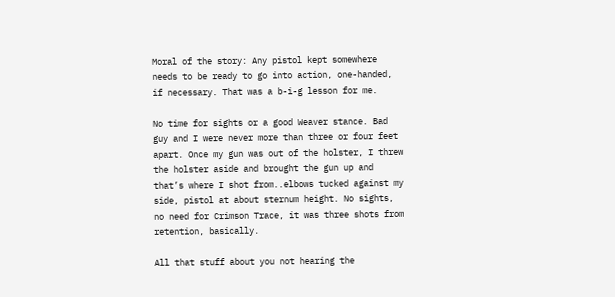Moral of the story: Any pistol kept somewhere needs to be ready to go into action, one-handed, if necessary. That was a b-i-g lesson for me.

No time for sights or a good Weaver stance. Bad guy and I were never more than three or four feet apart. Once my gun was out of the holster, I threw the holster aside and brought the gun up and that’s where I shot from..elbows tucked against my side, pistol at about sternum height. No sights, no need for Crimson Trace, it was three shots from retention, basically.

All that stuff about you not hearing the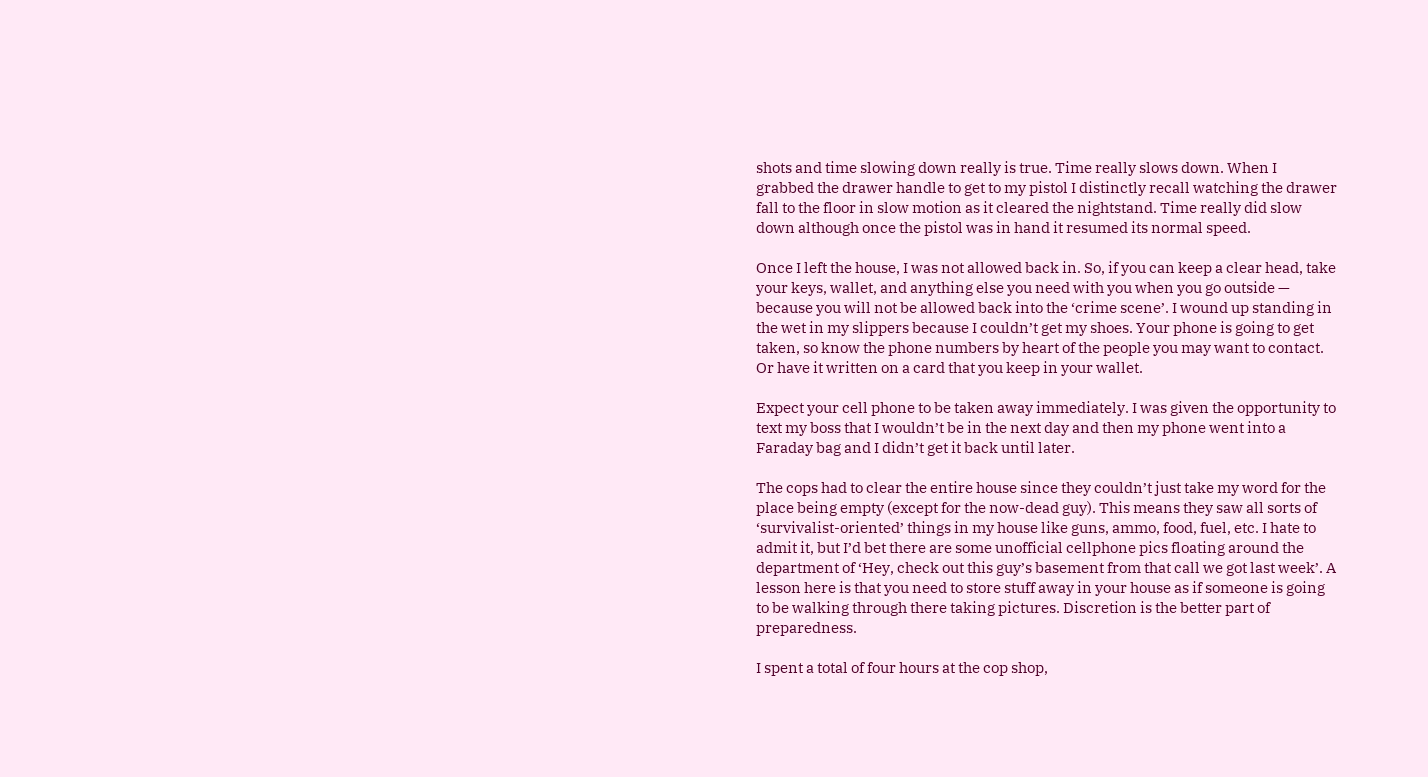shots and time slowing down really is true. Time really slows down. When I grabbed the drawer handle to get to my pistol I distinctly recall watching the drawer fall to the floor in slow motion as it cleared the nightstand. Time really did slow down although once the pistol was in hand it resumed its normal speed.

Once I left the house, I was not allowed back in. So, if you can keep a clear head, take your keys, wallet, and anything else you need with you when you go outside — because you will not be allowed back into the ‘crime scene’. I wound up standing in the wet in my slippers because I couldn’t get my shoes. Your phone is going to get taken, so know the phone numbers by heart of the people you may want to contact. Or have it written on a card that you keep in your wallet.

Expect your cell phone to be taken away immediately. I was given the opportunity to text my boss that I wouldn’t be in the next day and then my phone went into a Faraday bag and I didn’t get it back until later.

The cops had to clear the entire house since they couldn’t just take my word for the place being empty (except for the now-dead guy). This means they saw all sorts of ‘survivalist-oriented’ things in my house like guns, ammo, food, fuel, etc. I hate to admit it, but I’d bet there are some unofficial cellphone pics floating around the department of ‘Hey, check out this guy’s basement from that call we got last week’. A lesson here is that you need to store stuff away in your house as if someone is going to be walking through there taking pictures. Discretion is the better part of preparedness.

I spent a total of four hours at the cop shop,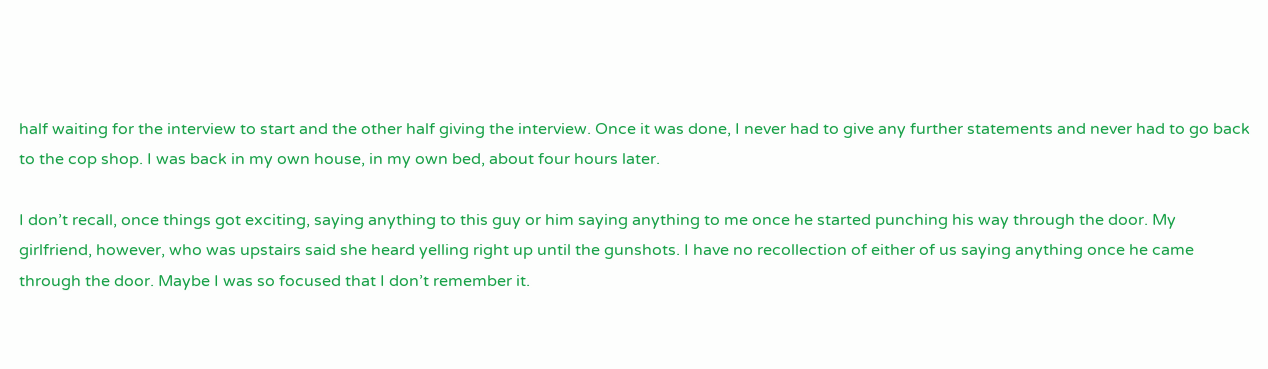half waiting for the interview to start and the other half giving the interview. Once it was done, I never had to give any further statements and never had to go back to the cop shop. I was back in my own house, in my own bed, about four hours later.

I don’t recall, once things got exciting, saying anything to this guy or him saying anything to me once he started punching his way through the door. My girlfriend, however, who was upstairs said she heard yelling right up until the gunshots. I have no recollection of either of us saying anything once he came through the door. Maybe I was so focused that I don’t remember it.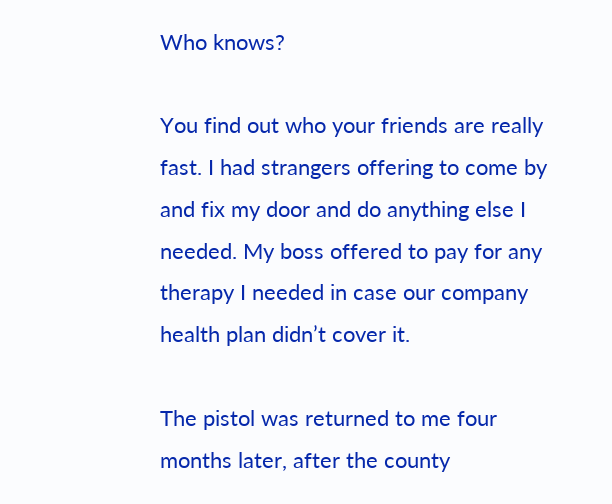Who knows?

You find out who your friends are really fast. I had strangers offering to come by and fix my door and do anything else I needed. My boss offered to pay for any therapy I needed in case our company health plan didn’t cover it.

The pistol was returned to me four months later, after the county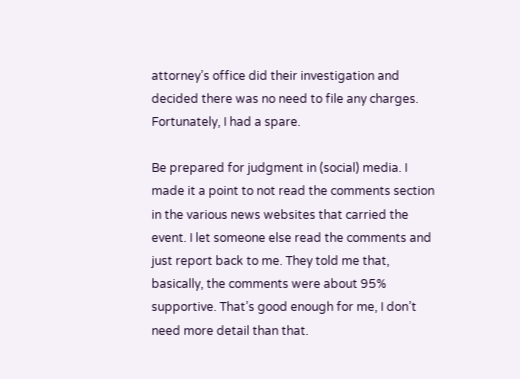attorney’s office did their investigation and decided there was no need to file any charges. Fortunately, I had a spare.

Be prepared for judgment in (social) media. I made it a point to not read the comments section in the various news websites that carried the event. I let someone else read the comments and just report back to me. They told me that, basically, the comments were about 95% supportive. That’s good enough for me, I don’t need more detail than that.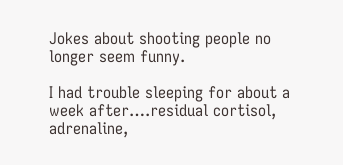Jokes about shooting people no longer seem funny.

I had trouble sleeping for about a week after….residual cortisol, adrenaline,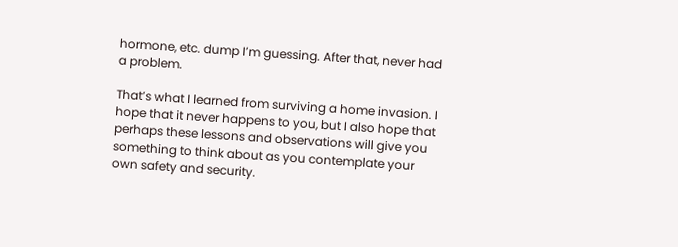hormone, etc. dump I’m guessing. After that, never had a problem.

That’s what I learned from surviving a home invasion. I hope that it never happens to you, but I also hope that perhaps these lessons and observations will give you something to think about as you contemplate your own safety and security.